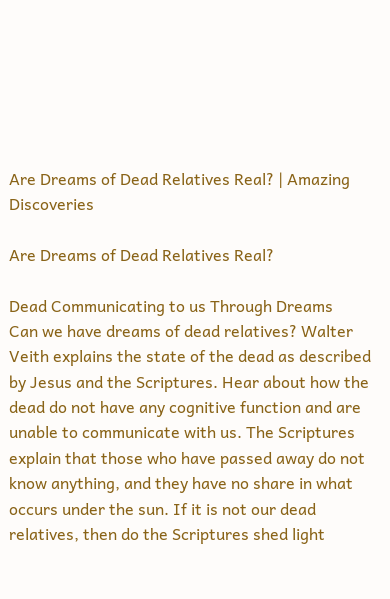Are Dreams of Dead Relatives Real? | Amazing Discoveries

Are Dreams of Dead Relatives Real?

Dead Communicating to us Through Dreams
Can we have dreams of dead relatives? Walter Veith explains the state of the dead as described by Jesus and the Scriptures. Hear about how the dead do not have any cognitive function and are unable to communicate with us. The Scriptures explain that those who have passed away do not know anything, and they have no share in what occurs under the sun. If it is not our dead relatives, then do the Scriptures shed light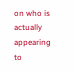on who is actually appearing to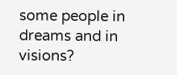some people in dreams and in visions?